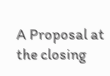A Proposal at the closing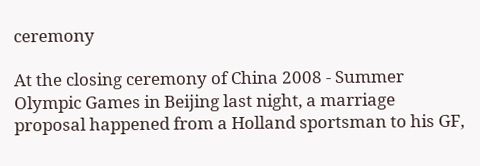ceremony

At the closing ceremony of China 2008 - Summer Olympic Games in Beijing last night, a marriage proposal happened from a Holland sportsman to his GF,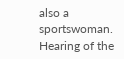also a sportswoman. Hearing of the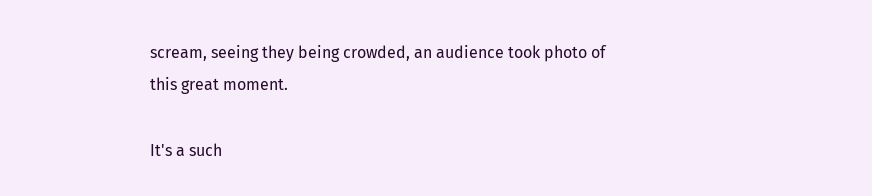scream, seeing they being crowded, an audience took photo of this great moment.

It's a such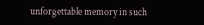unforgettable memory in such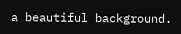a beautiful background.